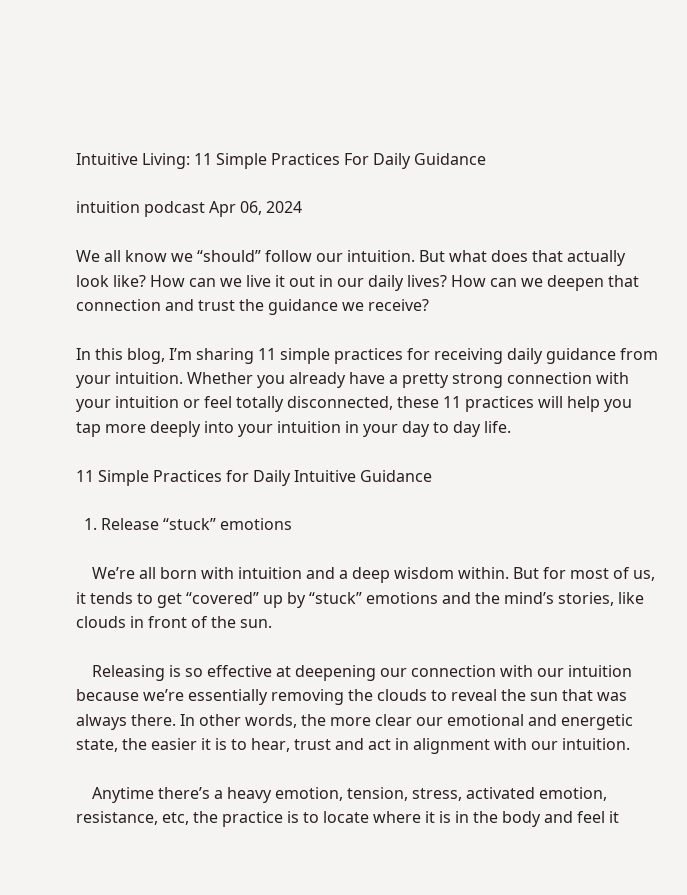Intuitive Living: 11 Simple Practices For Daily Guidance

intuition podcast Apr 06, 2024

We all know we “should” follow our intuition. But what does that actually look like? How can we live it out in our daily lives? How can we deepen that connection and trust the guidance we receive?

In this blog, I’m sharing 11 simple practices for receiving daily guidance from your intuition. Whether you already have a pretty strong connection with your intuition or feel totally disconnected, these 11 practices will help you tap more deeply into your intuition in your day to day life.

11 Simple Practices for Daily Intuitive Guidance

  1. Release “stuck” emotions

    We’re all born with intuition and a deep wisdom within. But for most of us, it tends to get “covered” up by “stuck” emotions and the mind’s stories, like clouds in front of the sun.

    Releasing is so effective at deepening our connection with our intuition because we’re essentially removing the clouds to reveal the sun that was always there. In other words, the more clear our emotional and energetic state, the easier it is to hear, trust and act in alignment with our intuition.

    Anytime there’s a heavy emotion, tension, stress, activated emotion, resistance, etc, the practice is to locate where it is in the body and feel it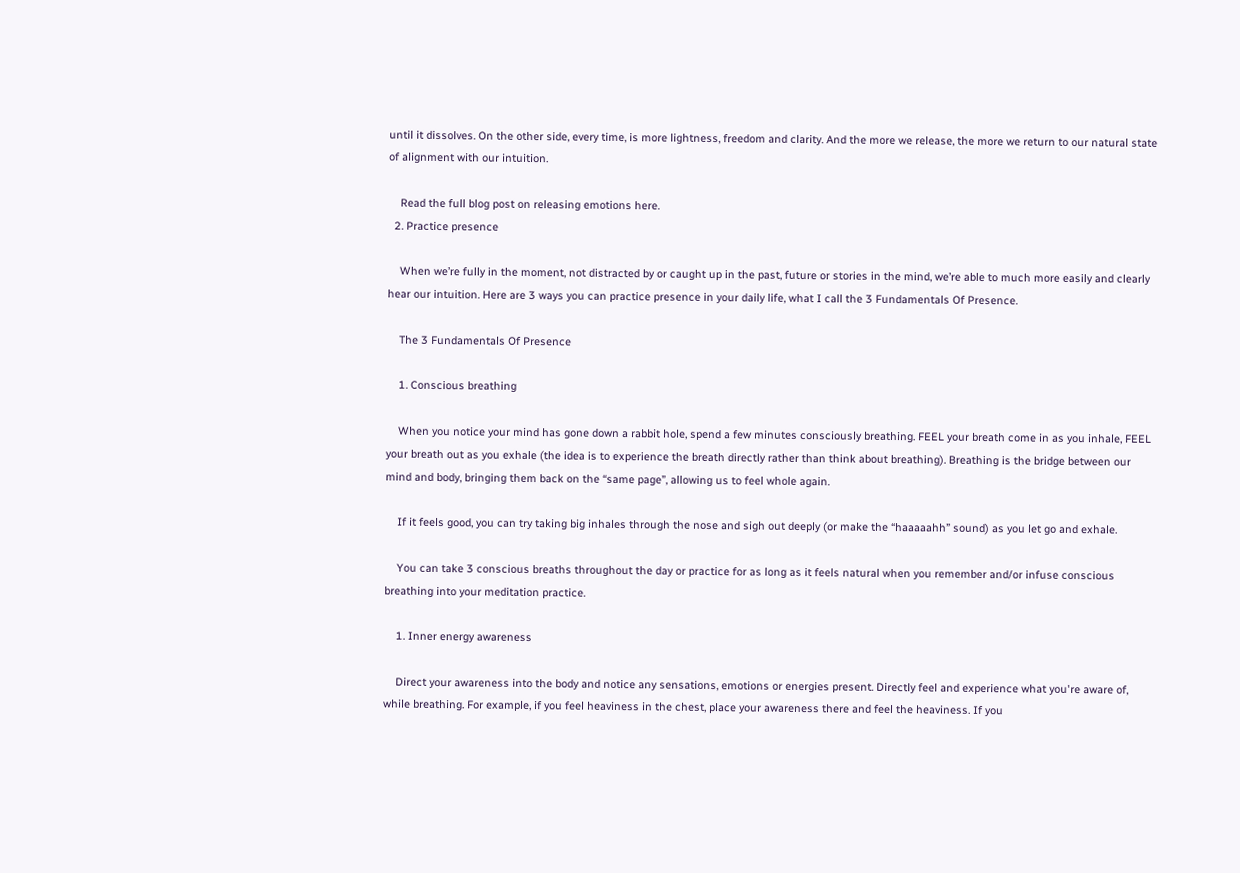until it dissolves. On the other side, every time, is more lightness, freedom and clarity. And the more we release, the more we return to our natural state of alignment with our intuition.

    Read the full blog post on releasing emotions here.
  2. Practice presence

    When we’re fully in the moment, not distracted by or caught up in the past, future or stories in the mind, we’re able to much more easily and clearly hear our intuition. Here are 3 ways you can practice presence in your daily life, what I call the 3 Fundamentals Of Presence.

    The 3 Fundamentals Of Presence

    1. Conscious breathing

    When you notice your mind has gone down a rabbit hole, spend a few minutes consciously breathing. FEEL your breath come in as you inhale, FEEL your breath out as you exhale (the idea is to experience the breath directly rather than think about breathing). Breathing is the bridge between our mind and body, bringing them back on the “same page”, allowing us to feel whole again.

    If it feels good, you can try taking big inhales through the nose and sigh out deeply (or make the “haaaaahh” sound) as you let go and exhale.

    You can take 3 conscious breaths throughout the day or practice for as long as it feels natural when you remember and/or infuse conscious breathing into your meditation practice.

    1. Inner energy awareness

    Direct your awareness into the body and notice any sensations, emotions or energies present. Directly feel and experience what you're aware of, while breathing. For example, if you feel heaviness in the chest, place your awareness there and feel the heaviness. If you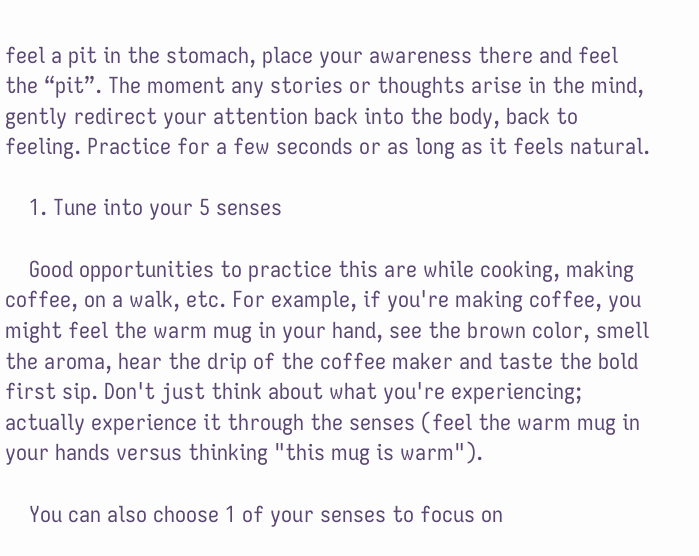feel a pit in the stomach, place your awareness there and feel the “pit”. The moment any stories or thoughts arise in the mind, gently redirect your attention back into the body, back to feeling. Practice for a few seconds or as long as it feels natural.

    1. Tune into your 5 senses

    Good opportunities to practice this are while cooking, making coffee, on a walk, etc. For example, if you're making coffee, you might feel the warm mug in your hand, see the brown color, smell the aroma, hear the drip of the coffee maker and taste the bold first sip. Don't just think about what you're experiencing; actually experience it through the senses (feel the warm mug in your hands versus thinking "this mug is warm").

    You can also choose 1 of your senses to focus on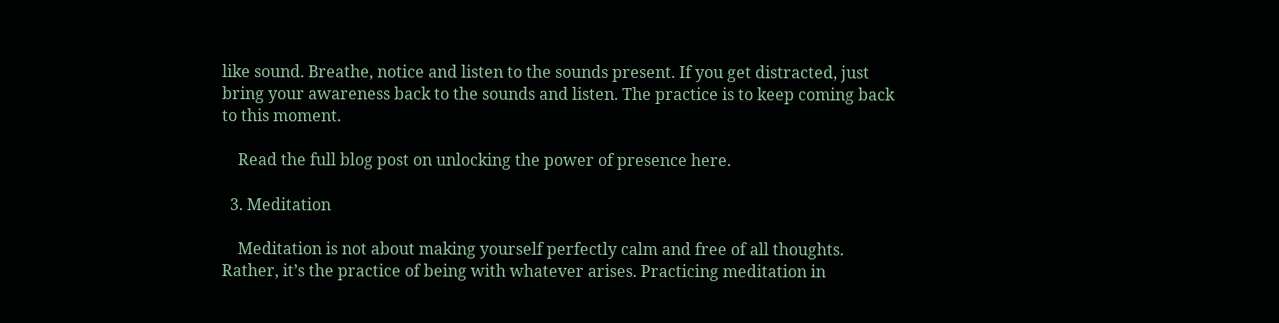like sound. Breathe, notice and listen to the sounds present. If you get distracted, just bring your awareness back to the sounds and listen. The practice is to keep coming back to this moment.

    Read the full blog post on unlocking the power of presence here.

  3. Meditation

    Meditation is not about making yourself perfectly calm and free of all thoughts. Rather, it’s the practice of being with whatever arises. Practicing meditation in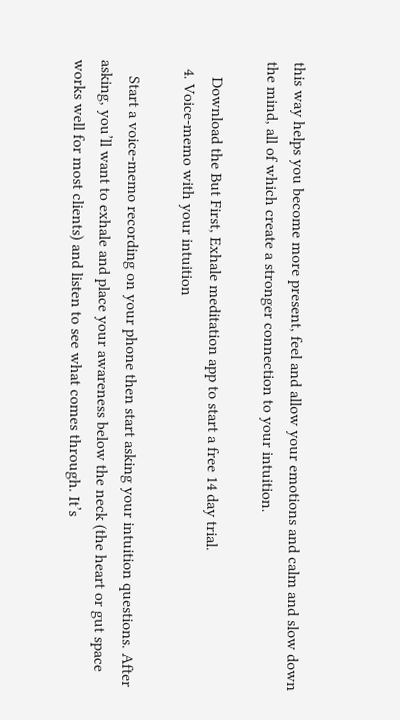this way helps you become more present, feel and allow your emotions and calm and slow down the mind, all of which create a stronger connection to your intuition.

    Download the But First, Exhale meditation app to start a free 14 day trial.
  4. Voice-memo with your intuition

    Start a voice-memo recording on your phone then start asking your intuition questions. After asking, you’ll want to exhale and place your awareness below the neck (the heart or gut space works well for most clients) and listen to see what comes through. It’s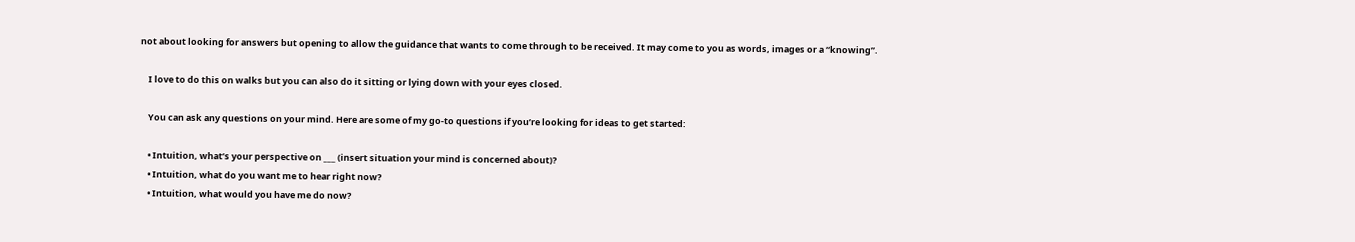not about looking for answers but opening to allow the guidance that wants to come through to be received. It may come to you as words, images or a “knowing”.

    I love to do this on walks but you can also do it sitting or lying down with your eyes closed.

    You can ask any questions on your mind. Here are some of my go-to questions if you’re looking for ideas to get started:

    • Intuition, what’s your perspective on ___ (insert situation your mind is concerned about)?
    • Intuition, what do you want me to hear right now?
    • Intuition, what would you have me do now?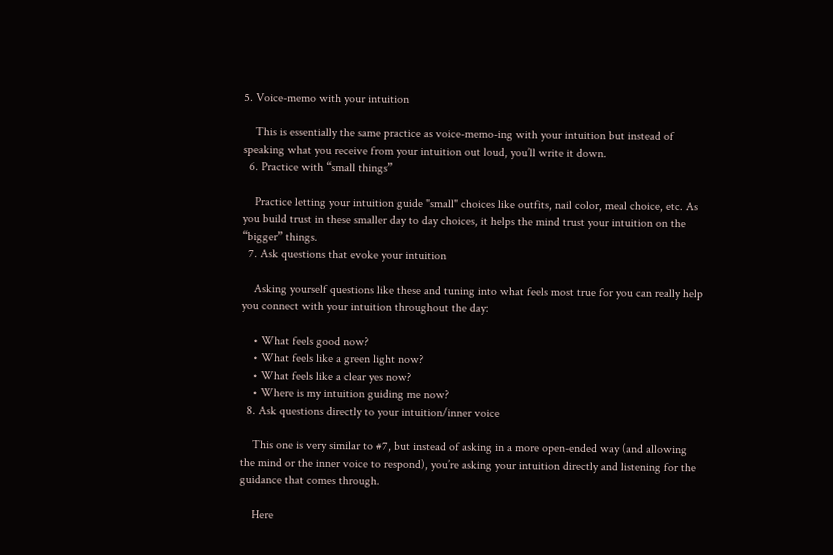5. Voice-memo with your intuition

    This is essentially the same practice as voice-memo-ing with your intuition but instead of speaking what you receive from your intuition out loud, you’ll write it down.
  6. Practice with “small things”

    Practice letting your intuition guide "small" choices like outfits, nail color, meal choice, etc. As you build trust in these smaller day to day choices, it helps the mind trust your intuition on the “bigger” things.
  7. Ask questions that evoke your intuition

    Asking yourself questions like these and tuning into what feels most true for you can really help you connect with your intuition throughout the day:

    • What feels good now?
    • What feels like a green light now?
    • What feels like a clear yes now?
    • Where is my intuition guiding me now?
  8. Ask questions directly to your intuition/inner voice

    This one is very similar to #7, but instead of asking in a more open-ended way (and allowing the mind or the inner voice to respond), you’re asking your intuition directly and listening for the guidance that comes through.

    Here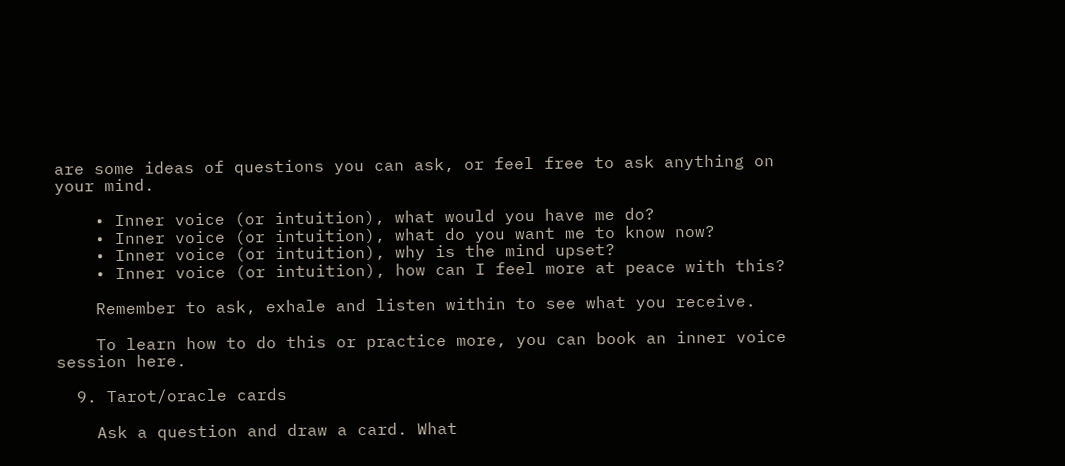are some ideas of questions you can ask, or feel free to ask anything on your mind.

    • Inner voice (or intuition), what would you have me do?
    • Inner voice (or intuition), what do you want me to know now?
    • Inner voice (or intuition), why is the mind upset?
    • Inner voice (or intuition), how can I feel more at peace with this?

    Remember to ask, exhale and listen within to see what you receive.

    To learn how to do this or practice more, you can book an inner voice session here.

  9. Tarot/oracle cards

    Ask a question and draw a card. What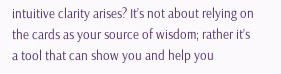intuitive clarity arises? It’s not about relying on the cards as your source of wisdom; rather it’s a tool that can show you and help you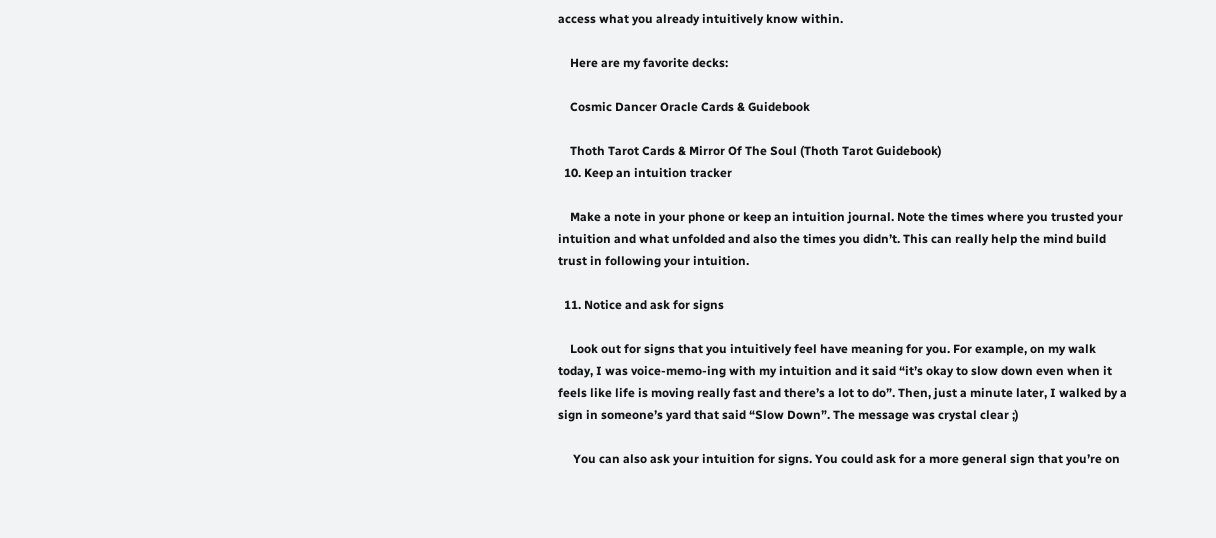access what you already intuitively know within.

    Here are my favorite decks:

    Cosmic Dancer Oracle Cards & Guidebook

    Thoth Tarot Cards & Mirror Of The Soul (Thoth Tarot Guidebook)
  10. Keep an intuition tracker

    Make a note in your phone or keep an intuition journal. Note the times where you trusted your intuition and what unfolded and also the times you didn’t. This can really help the mind build trust in following your intuition.

  11. Notice and ask for signs

    Look out for signs that you intuitively feel have meaning for you. For example, on my walk today, I was voice-memo-ing with my intuition and it said “it’s okay to slow down even when it feels like life is moving really fast and there’s a lot to do”. Then, just a minute later, I walked by a sign in someone’s yard that said “Slow Down”. The message was crystal clear ;)

     You can also ask your intuition for signs. You could ask for a more general sign that you’re on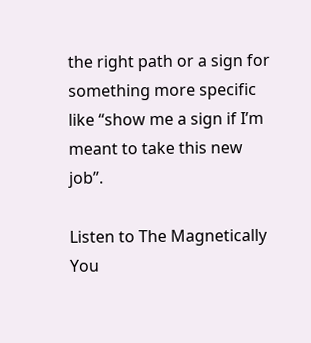the right path or a sign for something more specific like “show me a sign if I’m meant to take this new job”.

Listen to The Magnetically You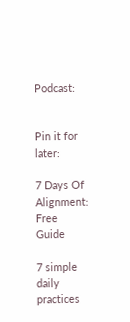Podcast:


Pin it for later:

7 Days Of Alignment: Free Guide

7 simple daily practices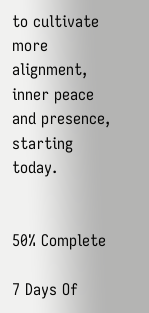to cultivate more alignment, inner peace and presence, starting today.


50% Complete

7 Days Of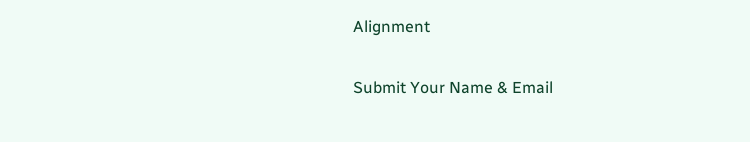Alignment

Submit Your Name & Email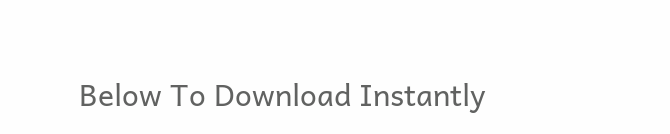Below To Download Instantly